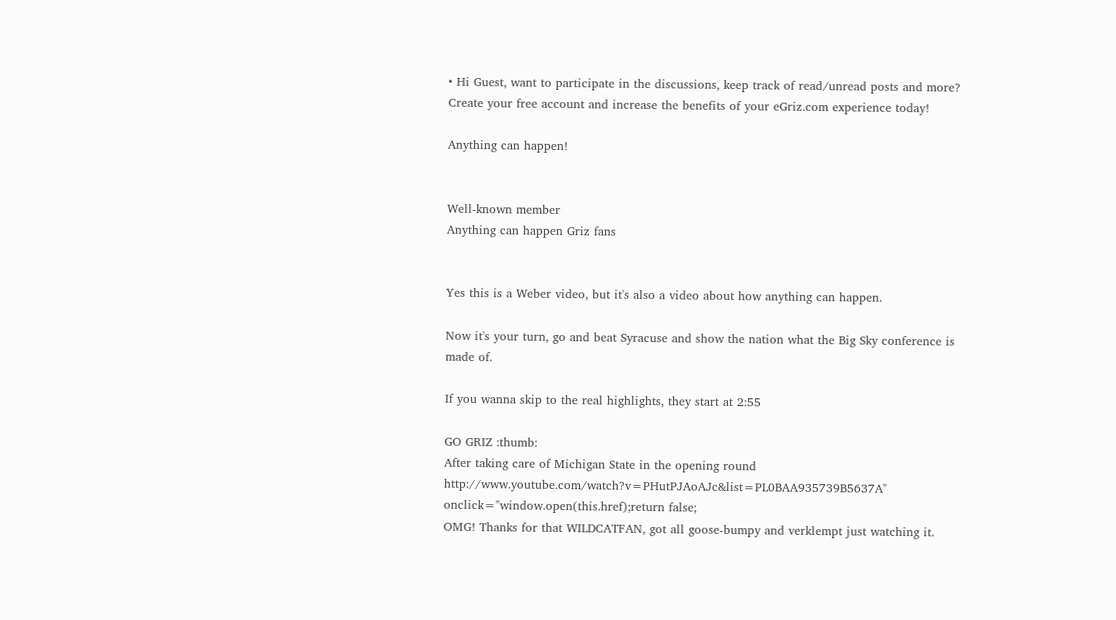• Hi Guest, want to participate in the discussions, keep track of read/unread posts and more? Create your free account and increase the benefits of your eGriz.com experience today!

Anything can happen!


Well-known member
Anything can happen Griz fans


Yes this is a Weber video, but it's also a video about how anything can happen.

Now it's your turn, go and beat Syracuse and show the nation what the Big Sky conference is made of.

If you wanna skip to the real highlights, they start at 2:55

GO GRIZ :thumb:
After taking care of Michigan State in the opening round
http://www.youtube.com/watch?v=PHutPJAoAJc&list=PL0BAA935739B5637A" onclick="window.open(this.href);return false;
OMG! Thanks for that WILDCATFAN, got all goose-bumpy and verklempt just watching it.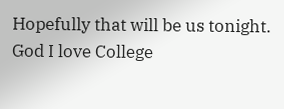Hopefully that will be us tonight. God I love College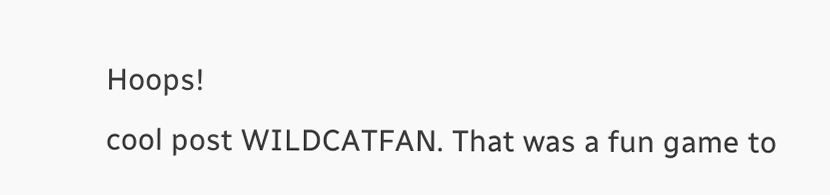Hoops!
cool post WILDCATFAN. That was a fun game to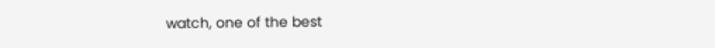watch, one of the best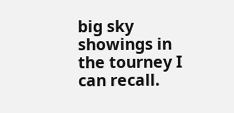big sky showings in the tourney I can recall.